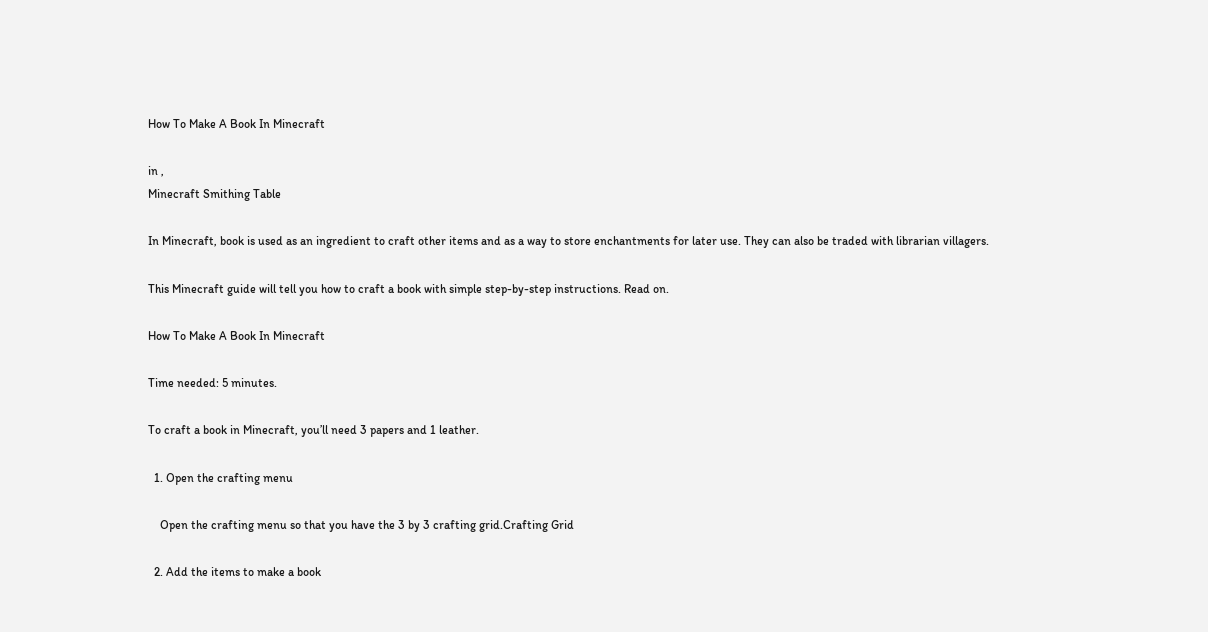How To Make A Book In Minecraft

in ,
Minecraft Smithing Table

In Minecraft, book is used as an ingredient to craft other items and as a way to store enchantments for later use. They can also be traded with librarian villagers.

This Minecraft guide will tell you how to craft a book with simple step-by-step instructions. Read on.

How To Make A Book In Minecraft

Time needed: 5 minutes.

To craft a book in Minecraft, you’ll need 3 papers and 1 leather.

  1. Open the crafting menu

    Open the crafting menu so that you have the 3 by 3 crafting grid.Crafting Grid

  2. Add the items to make a book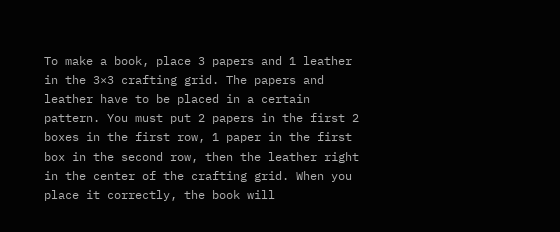To make a book, place 3 papers and 1 leather in the 3×3 crafting grid. The papers and leather have to be placed in a certain pattern. You must put 2 papers in the first 2 boxes in the first row, 1 paper in the first box in the second row, then the leather right in the center of the crafting grid. When you place it correctly, the book will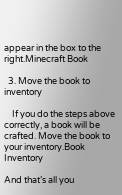appear in the box to the right.Minecraft Book

  3. Move the book to inventory

    If you do the steps above correctly, a book will be crafted. Move the book to your inventory.Book Inventory

And that’s all you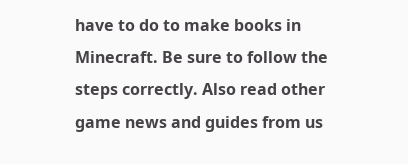have to do to make books in Minecraft. Be sure to follow the steps correctly. Also read other game news and guides from us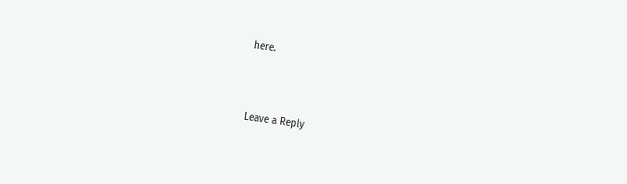here.



Leave a Reply